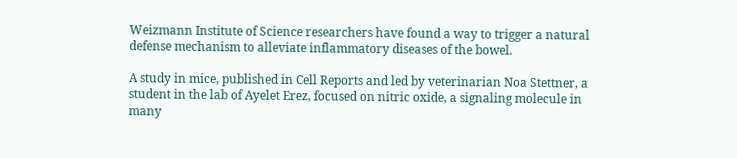Weizmann Institute of Science researchers have found a way to trigger a natural defense mechanism to alleviate inflammatory diseases of the bowel.

A study in mice, published in Cell Reports and led by veterinarian Noa Stettner, a student in the lab of Ayelet Erez, focused on nitric oxide, a signaling molecule in many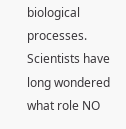biological processes. Scientists have long wondered what role NO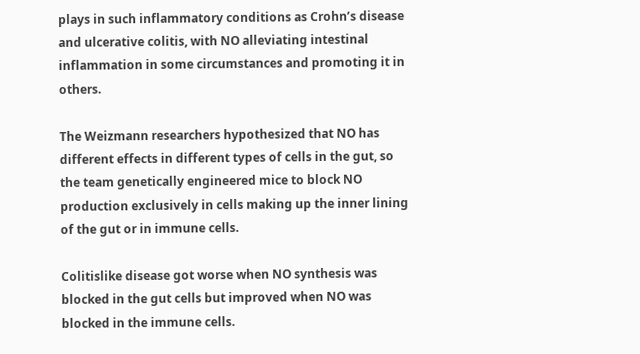plays in such inflammatory conditions as Crohn’s disease and ulcerative colitis, with NO alleviating intestinal inflammation in some circumstances and promoting it in others.

The Weizmann researchers hypothesized that NO has different effects in different types of cells in the gut, so the team genetically engineered mice to block NO production exclusively in cells making up the inner lining of the gut or in immune cells.

Colitislike disease got worse when NO synthesis was blocked in the gut cells but improved when NO was blocked in the immune cells.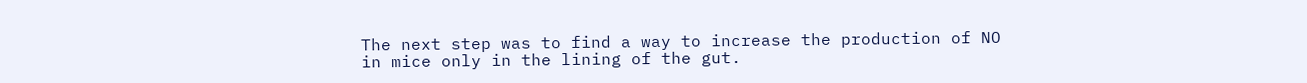The next step was to find a way to increase the production of NO in mice only in the lining of the gut.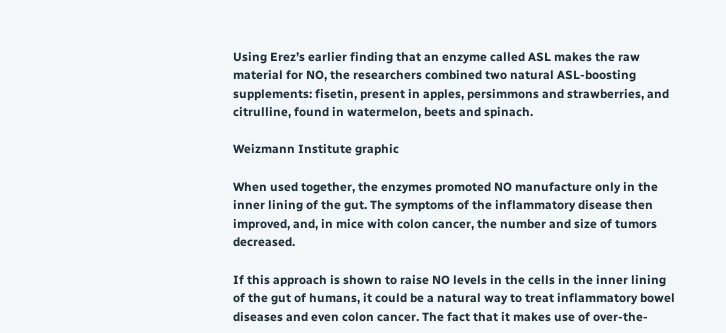Using Erez’s earlier finding that an enzyme called ASL makes the raw material for NO, the researchers combined two natural ASL-boosting supplements: fisetin, present in apples, persimmons and strawberries, and citrulline, found in watermelon, beets and spinach.

Weizmann Institute graphic

When used together, the enzymes promoted NO manufacture only in the inner lining of the gut. The symptoms of the inflammatory disease then improved, and, in mice with colon cancer, the number and size of tumors decreased.

If this approach is shown to raise NO levels in the cells in the inner lining of the gut of humans, it could be a natural way to treat inflammatory bowel diseases and even colon cancer. The fact that it makes use of over-the-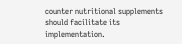counter nutritional supplements should facilitate its implementation.